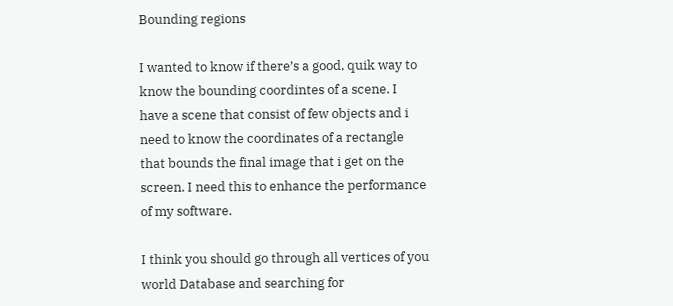Bounding regions

I wanted to know if there’s a good, quik way to know the bounding coordintes of a scene. I have a scene that consist of few objects and i need to know the coordinates of a rectangle that bounds the final image that i get on the screen. I need this to enhance the performance of my software.

I think you should go through all vertices of you world Database and searching for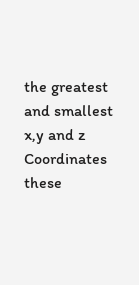the greatest and smallest x,y and z Coordinates
these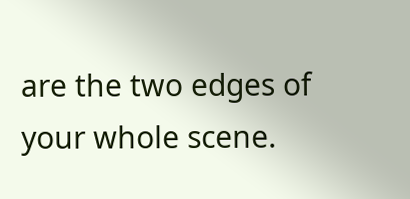are the two edges of your whole scene.